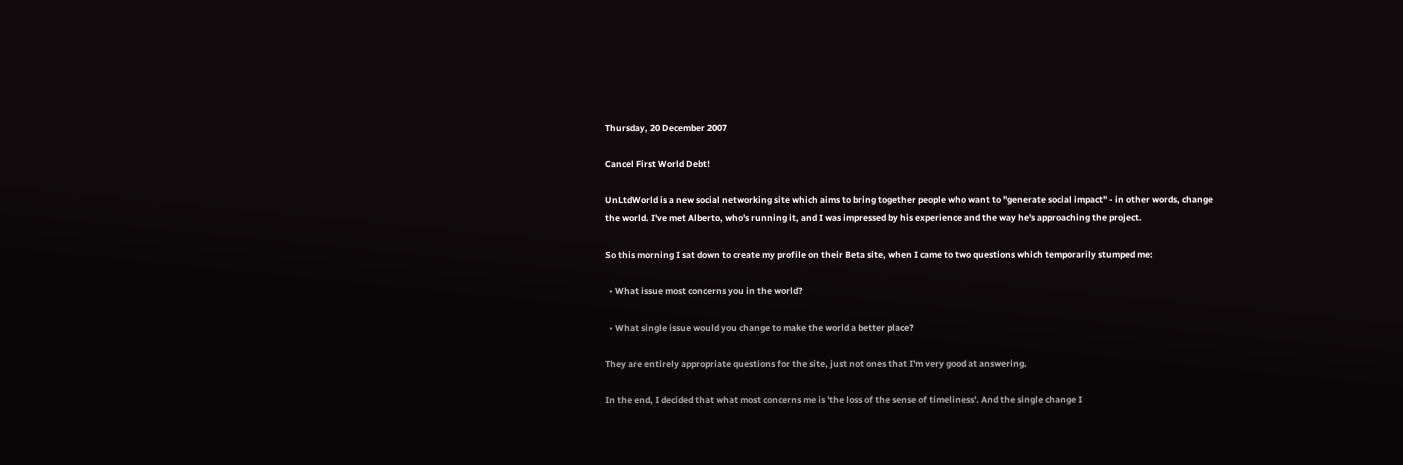Thursday, 20 December 2007

Cancel First World Debt!

UnLtdWorld is a new social networking site which aims to bring together people who want to "generate social impact" - in other words, change the world. I've met Alberto, who's running it, and I was impressed by his experience and the way he's approaching the project.

So this morning I sat down to create my profile on their Beta site, when I came to two questions which temporarily stumped me:

  • What issue most concerns you in the world?

  • What single issue would you change to make the world a better place?

They are entirely appropriate questions for the site, just not ones that I'm very good at answering.

In the end, I decided that what most concerns me is 'the loss of the sense of timeliness'. And the single change I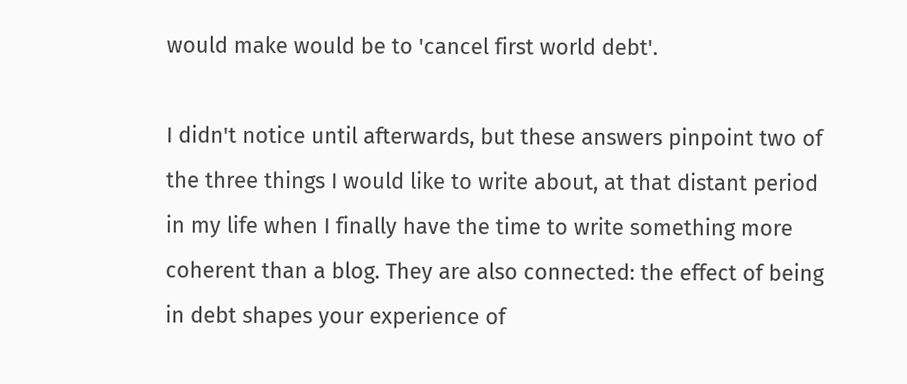would make would be to 'cancel first world debt'.

I didn't notice until afterwards, but these answers pinpoint two of the three things I would like to write about, at that distant period in my life when I finally have the time to write something more coherent than a blog. They are also connected: the effect of being in debt shapes your experience of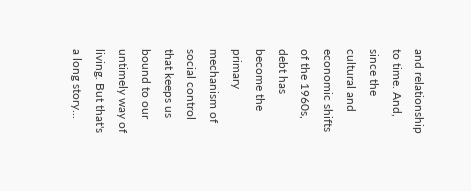and relationship to time. And, since the cultural and economic shifts of the 1960s, debt has become the primary mechanism of social control that keeps us bound to our untimely way of living. But that's a long story...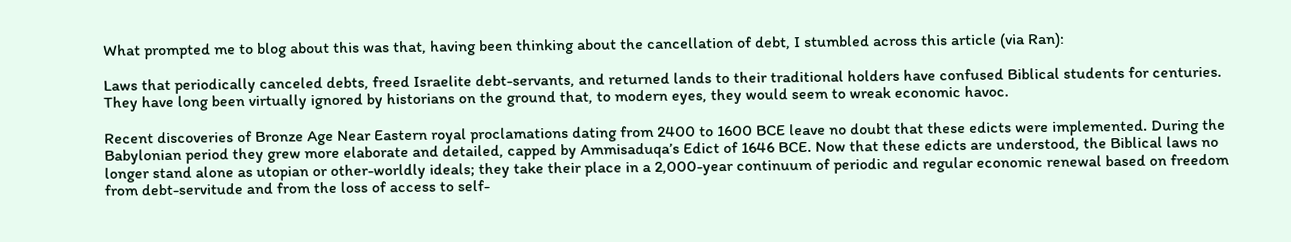What prompted me to blog about this was that, having been thinking about the cancellation of debt, I stumbled across this article (via Ran):

Laws that periodically canceled debts, freed Israelite debt-servants, and returned lands to their traditional holders have confused Biblical students for centuries. They have long been virtually ignored by historians on the ground that, to modern eyes, they would seem to wreak economic havoc.

Recent discoveries of Bronze Age Near Eastern royal proclamations dating from 2400 to 1600 BCE leave no doubt that these edicts were implemented. During the Babylonian period they grew more elaborate and detailed, capped by Ammisaduqa’s Edict of 1646 BCE. Now that these edicts are understood, the Biblical laws no longer stand alone as utopian or other-worldly ideals; they take their place in a 2,000-year continuum of periodic and regular economic renewal based on freedom from debt-servitude and from the loss of access to self-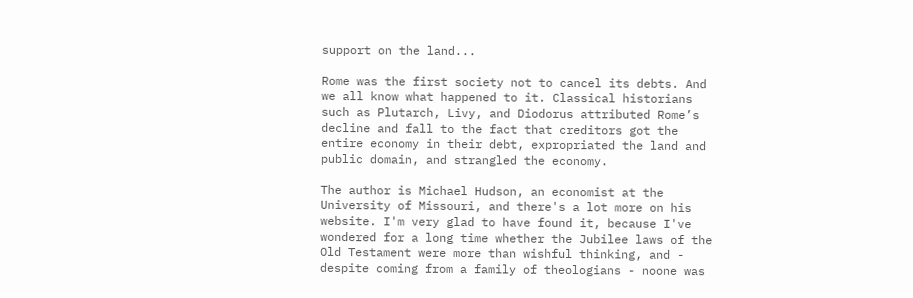support on the land...

Rome was the first society not to cancel its debts. And we all know what happened to it. Classical historians such as Plutarch, Livy, and Diodorus attributed Rome’s decline and fall to the fact that creditors got the entire economy in their debt, expropriated the land and public domain, and strangled the economy.

The author is Michael Hudson, an economist at the University of Missouri, and there's a lot more on his website. I'm very glad to have found it, because I've wondered for a long time whether the Jubilee laws of the Old Testament were more than wishful thinking, and - despite coming from a family of theologians - noone was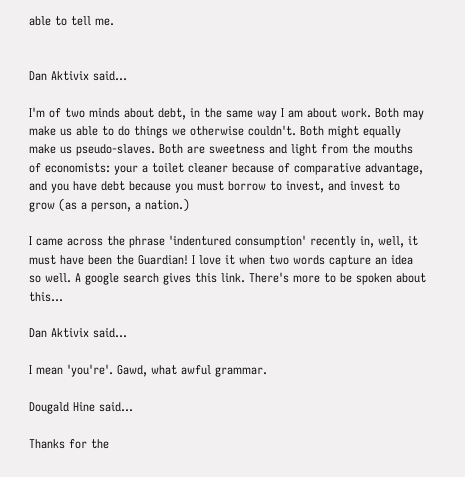able to tell me.


Dan Aktivix said...

I'm of two minds about debt, in the same way I am about work. Both may make us able to do things we otherwise couldn't. Both might equally make us pseudo-slaves. Both are sweetness and light from the mouths of economists: your a toilet cleaner because of comparative advantage, and you have debt because you must borrow to invest, and invest to grow (as a person, a nation.)

I came across the phrase 'indentured consumption' recently in, well, it must have been the Guardian! I love it when two words capture an idea so well. A google search gives this link. There's more to be spoken about this...

Dan Aktivix said...

I mean 'you're'. Gawd, what awful grammar.

Dougald Hine said...

Thanks for the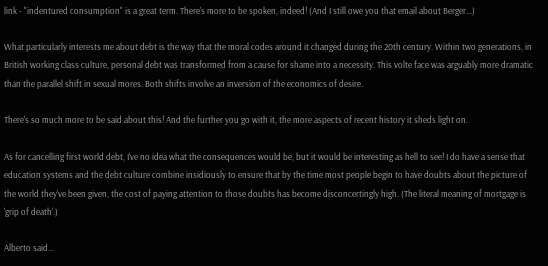link - "indentured consumption" is a great term. There's more to be spoken, indeed! (And I still owe you that email about Berger...)

What particularly interests me about debt is the way that the moral codes around it changed during the 20th century. Within two generations, in British working class culture, personal debt was transformed from a cause for shame into a necessity. This volte face was arguably more dramatic than the parallel shift in sexual mores. Both shifts involve an inversion of the economics of desire.

There's so much more to be said about this! And the further you go with it, the more aspects of recent history it sheds light on.

As for cancelling first world debt, I've no idea what the consequences would be, but it would be interesting as hell to see! I do have a sense that education systems and the debt culture combine insidiously to ensure that by the time most people begin to have doubts about the picture of the world they've been given, the cost of paying attention to those doubts has become disconcertingly high. (The literal meaning of mortgage is 'grip of death'.)

Alberto said...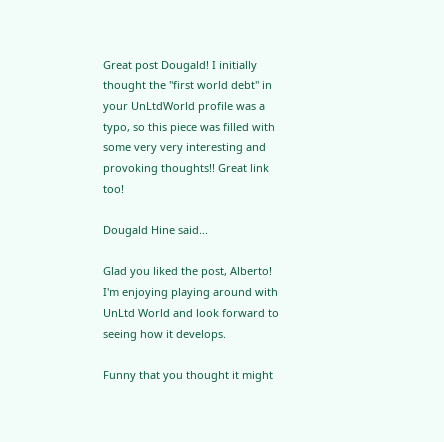Great post Dougald! I initially thought the "first world debt" in your UnLtdWorld profile was a typo, so this piece was filled with some very very interesting and provoking thoughts!! Great link too!

Dougald Hine said...

Glad you liked the post, Alberto! I'm enjoying playing around with UnLtd World and look forward to seeing how it develops.

Funny that you thought it might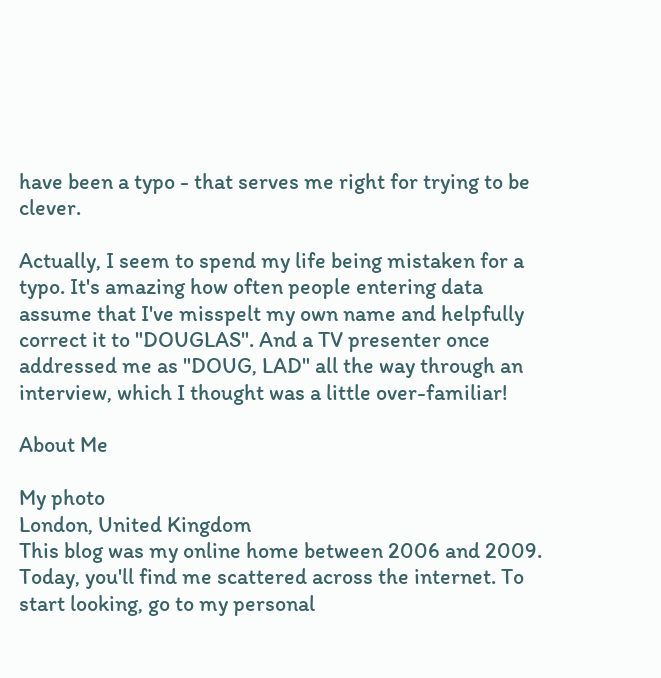have been a typo - that serves me right for trying to be clever.

Actually, I seem to spend my life being mistaken for a typo. It's amazing how often people entering data assume that I've misspelt my own name and helpfully correct it to "DOUGLAS". And a TV presenter once addressed me as "DOUG, LAD" all the way through an interview, which I thought was a little over-familiar!

About Me

My photo
London, United Kingdom
This blog was my online home between 2006 and 2009. Today, you'll find me scattered across the internet. To start looking, go to my personal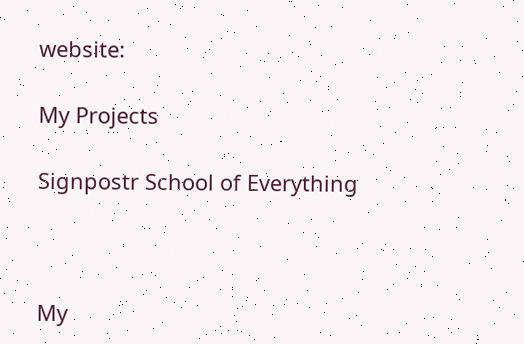website:

My Projects

Signpostr School of Everything



My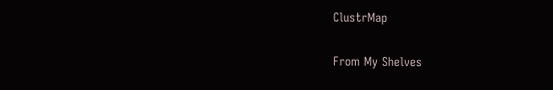ClustrMap

From My Shelves